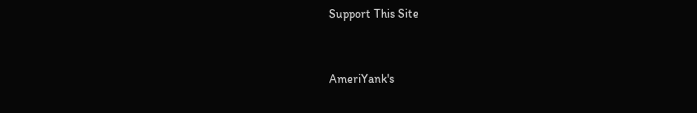Support This Site



AmeriYank's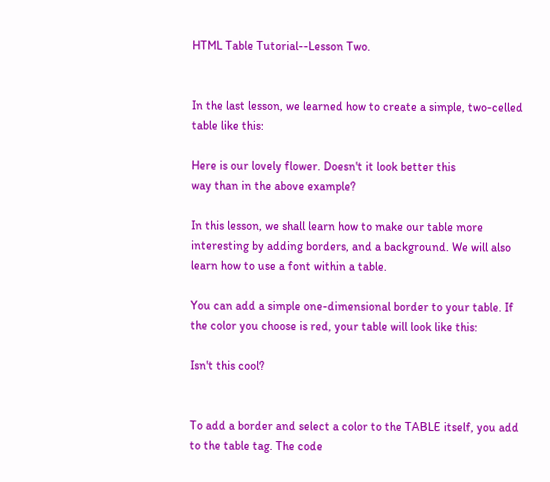HTML Table Tutorial--Lesson Two.


In the last lesson, we learned how to create a simple, two-celled table like this:

Here is our lovely flower. Doesn't it look better this
way than in the above example?

In this lesson, we shall learn how to make our table more interesting by adding borders, and a background. We will also learn how to use a font within a table.

You can add a simple one-dimensional border to your table. If the color you choose is red, your table will look like this:

Isn't this cool?


To add a border and select a color to the TABLE itself, you add to the table tag. The code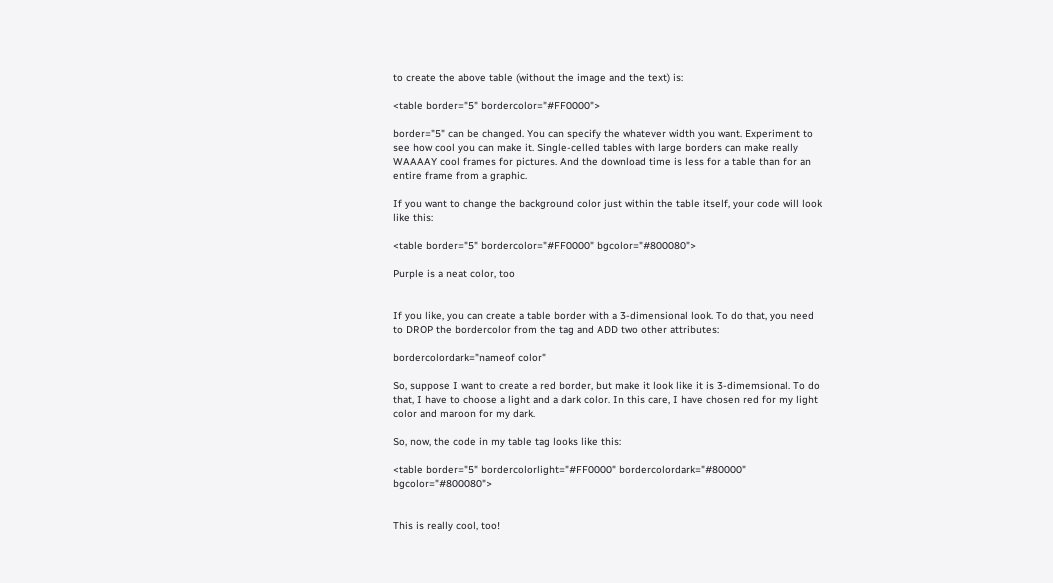to create the above table (without the image and the text) is:

<table border="5" bordercolor="#FF0000">

border="5" can be changed. You can specify the whatever width you want. Experiment to see how cool you can make it. Single-celled tables with large borders can make really WAAAAY cool frames for pictures. And the download time is less for a table than for an entire frame from a graphic.

If you want to change the background color just within the table itself, your code will look like this:

<table border="5" bordercolor="#FF0000" bgcolor="#800080">

Purple is a neat color, too


If you like, you can create a table border with a 3-dimensional look. To do that, you need to DROP the bordercolor from the tag and ADD two other attributes:

bordercolordark="nameof color"

So, suppose I want to create a red border, but make it look like it is 3-dimemsional. To do that, I have to choose a light and a dark color. In this care, I have chosen red for my light color and maroon for my dark.

So, now, the code in my table tag looks like this:

<table border="5" bordercolorlight="#FF0000" bordercolordark="#80000" bgcolor="#800080">


This is really cool, too!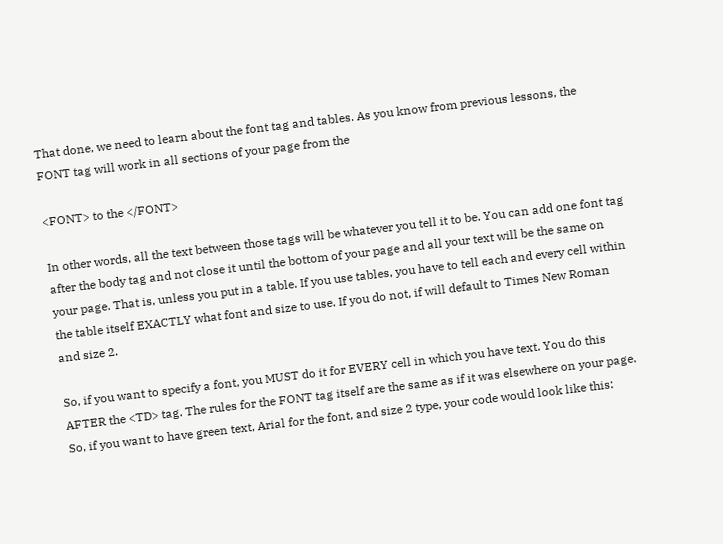That done, we need to learn about the font tag and tables. As you know from previous lessons, the FONT tag will work in all sections of your page from the

<FONT> to the </FONT>

In other words, all the text between those tags will be whatever you tell it to be. You can add one font tag after the body tag and not close it until the bottom of your page and all your text will be the same on your page. That is, unless you put in a table. If you use tables, you have to tell each and every cell within the table itself EXACTLY what font and size to use. If you do not, if will default to Times New Roman and size 2.

So, if you want to specify a font, you MUST do it for EVERY cell in which you have text. You do this AFTER the <TD> tag. The rules for the FONT tag itself are the same as if it was elsewhere on your page. So, if you want to have green text, Arial for the font, and size 2 type, your code would look like this: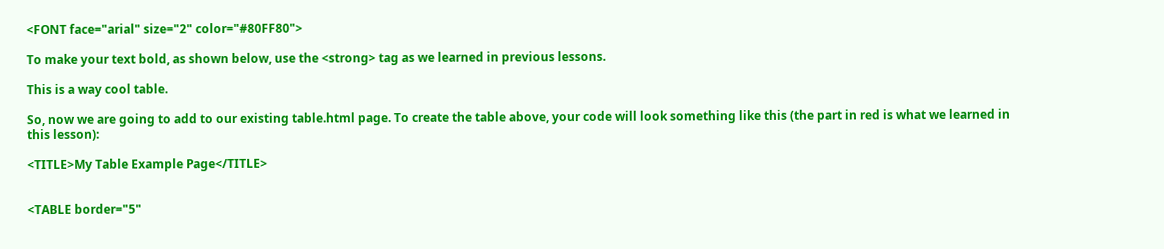<FONT face="arial" size="2" color="#80FF80">

To make your text bold, as shown below, use the <strong> tag as we learned in previous lessons.

This is a way cool table.

So, now we are going to add to our existing table.html page. To create the table above, your code will look something like this (the part in red is what we learned in this lesson):

<TITLE>My Table Example Page</TITLE>


<TABLE border="5"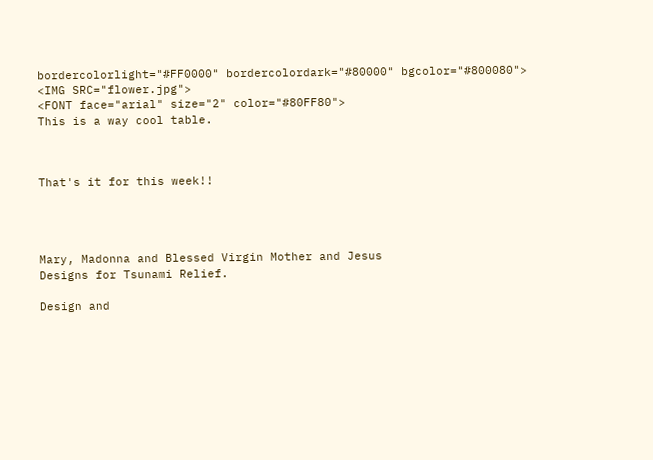bordercolorlight="#FF0000" bordercolordark="#80000" bgcolor="#800080">
<IMG SRC="flower.jpg">
<FONT face="arial" size="2" color="#80FF80">
This is a way cool table.



That's it for this week!!




Mary, Madonna and Blessed Virgin Mother and Jesus
Designs for Tsunami Relief.

Design and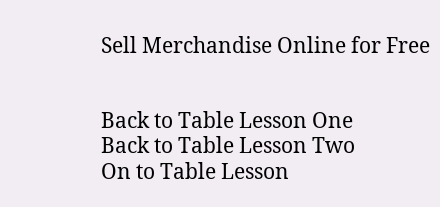Sell Merchandise Online for Free


Back to Table Lesson One
Back to Table Lesson Two
On to Table Lesson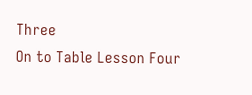Three
On to Table Lesson Four